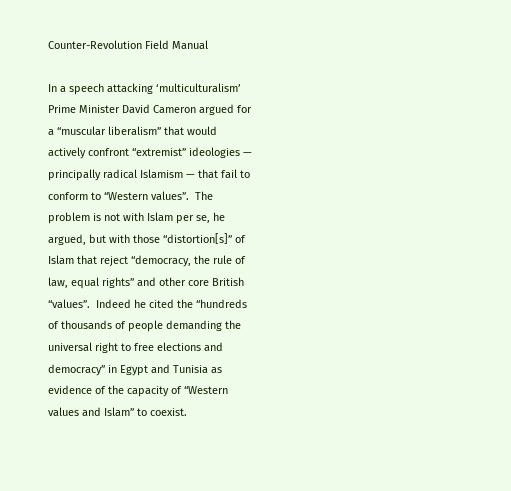Counter-Revolution Field Manual

In a speech attacking ‘multiculturalism’ Prime Minister David Cameron argued for a “muscular liberalism” that would actively confront “extremist” ideologies — principally radical Islamism — that fail to conform to “Western values”.  The problem is not with Islam per se, he argued, but with those “distortion[s]” of Islam that reject “democracy, the rule of law, equal rights” and other core British “values”.  Indeed he cited the “hundreds of thousands of people demanding the universal right to free elections and democracy” in Egypt and Tunisia as evidence of the capacity of “Western values and Islam” to coexist.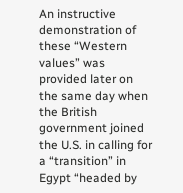An instructive demonstration of these “Western values” was provided later on the same day when the British government joined the U.S. in calling for a “transition” in Egypt “headed by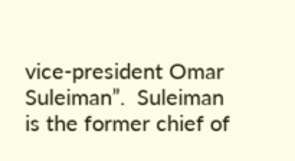vice-president Omar Suleiman”.  Suleiman is the former chief of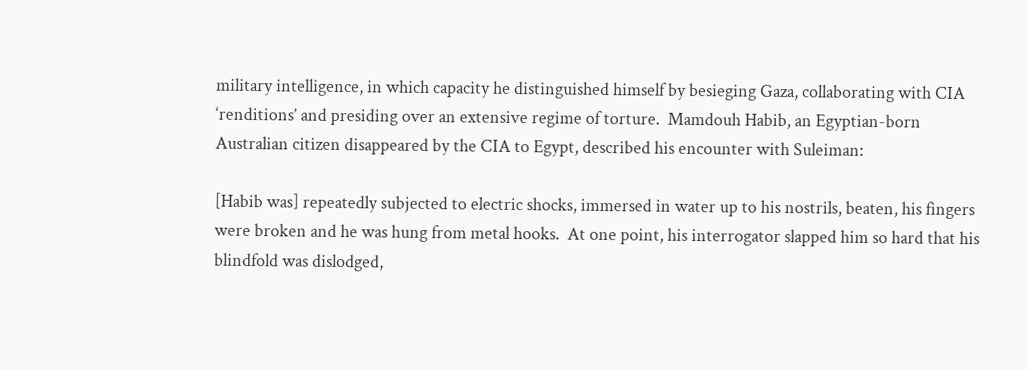military intelligence, in which capacity he distinguished himself by besieging Gaza, collaborating with CIA ‘renditions’ and presiding over an extensive regime of torture.  Mamdouh Habib, an Egyptian-born Australian citizen disappeared by the CIA to Egypt, described his encounter with Suleiman:

[Habib was] repeatedly subjected to electric shocks, immersed in water up to his nostrils, beaten, his fingers were broken and he was hung from metal hooks.  At one point, his interrogator slapped him so hard that his blindfold was dislodged,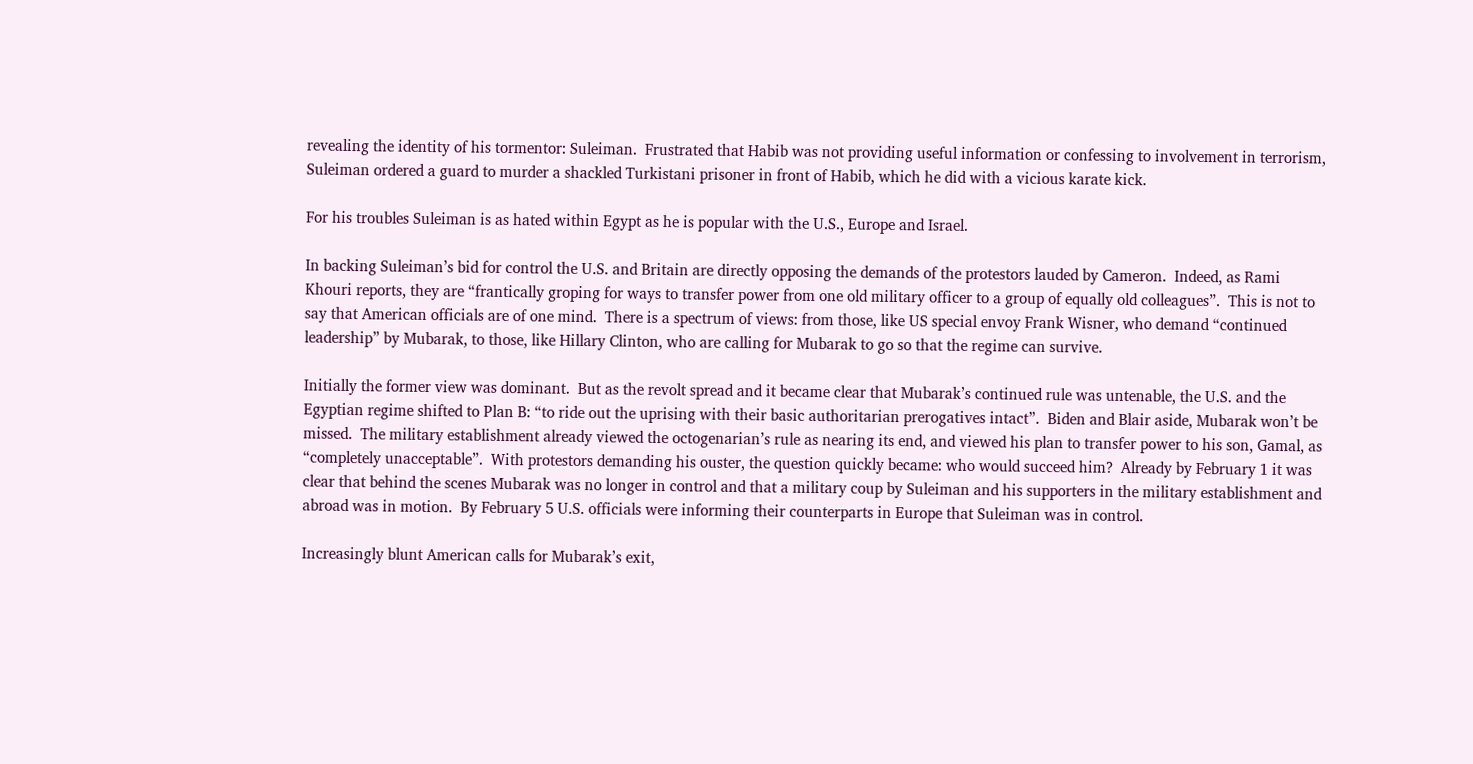revealing the identity of his tormentor: Suleiman.  Frustrated that Habib was not providing useful information or confessing to involvement in terrorism, Suleiman ordered a guard to murder a shackled Turkistani prisoner in front of Habib, which he did with a vicious karate kick.

For his troubles Suleiman is as hated within Egypt as he is popular with the U.S., Europe and Israel.

In backing Suleiman’s bid for control the U.S. and Britain are directly opposing the demands of the protestors lauded by Cameron.  Indeed, as Rami Khouri reports, they are “frantically groping for ways to transfer power from one old military officer to a group of equally old colleagues”.  This is not to say that American officials are of one mind.  There is a spectrum of views: from those, like US special envoy Frank Wisner, who demand “continued leadership” by Mubarak, to those, like Hillary Clinton, who are calling for Mubarak to go so that the regime can survive.

Initially the former view was dominant.  But as the revolt spread and it became clear that Mubarak’s continued rule was untenable, the U.S. and the Egyptian regime shifted to Plan B: “to ride out the uprising with their basic authoritarian prerogatives intact”.  Biden and Blair aside, Mubarak won’t be missed.  The military establishment already viewed the octogenarian’s rule as nearing its end, and viewed his plan to transfer power to his son, Gamal, as “completely unacceptable”.  With protestors demanding his ouster, the question quickly became: who would succeed him?  Already by February 1 it was clear that behind the scenes Mubarak was no longer in control and that a military coup by Suleiman and his supporters in the military establishment and abroad was in motion.  By February 5 U.S. officials were informing their counterparts in Europe that Suleiman was in control.

Increasingly blunt American calls for Mubarak’s exit,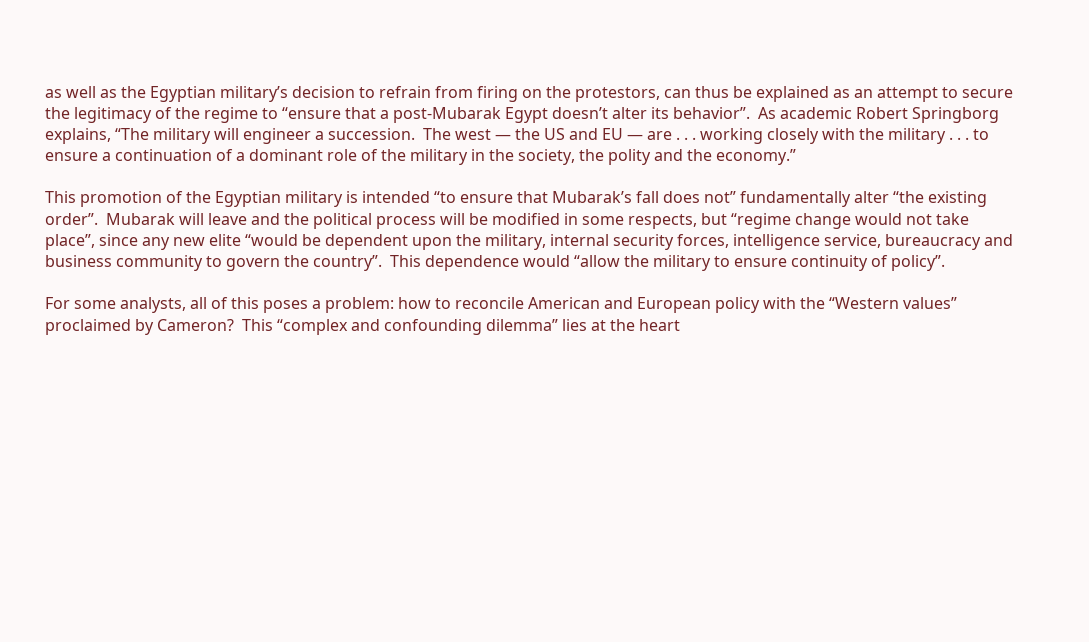as well as the Egyptian military’s decision to refrain from firing on the protestors, can thus be explained as an attempt to secure the legitimacy of the regime to “ensure that a post-Mubarak Egypt doesn’t alter its behavior”.  As academic Robert Springborg explains, “The military will engineer a succession.  The west — the US and EU — are . . . working closely with the military . . . to ensure a continuation of a dominant role of the military in the society, the polity and the economy.”

This promotion of the Egyptian military is intended “to ensure that Mubarak’s fall does not” fundamentally alter “the existing order”.  Mubarak will leave and the political process will be modified in some respects, but “regime change would not take place”, since any new elite “would be dependent upon the military, internal security forces, intelligence service, bureaucracy and business community to govern the country”.  This dependence would “allow the military to ensure continuity of policy”.

For some analysts, all of this poses a problem: how to reconcile American and European policy with the “Western values” proclaimed by Cameron?  This “complex and confounding dilemma” lies at the heart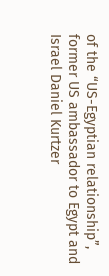of the “US-Egyptian relationship”, former US ambassador to Egypt and Israel Daniel Kurtzer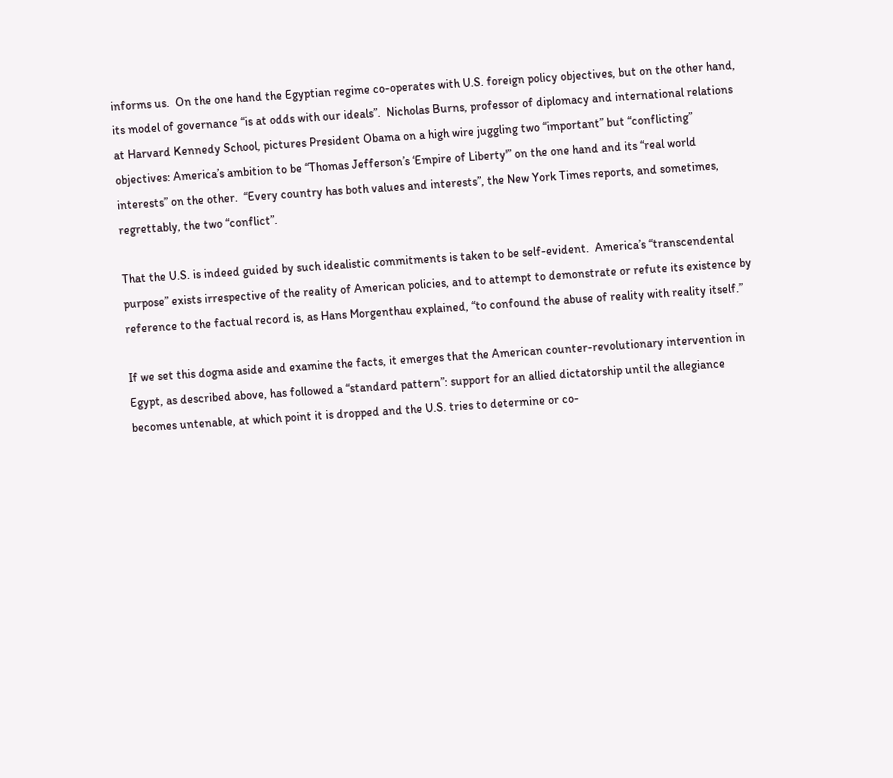informs us.  On the one hand the Egyptian regime co-operates with U.S. foreign policy objectives, but on the other hand, its model of governance “is at odds with our ideals”.  Nicholas Burns, professor of diplomacy and international relations at Harvard Kennedy School, pictures President Obama on a high wire juggling two “important” but “conflicting” objectives: America’s ambition to be “Thomas Jefferson’s ‘Empire of Liberty'” on the one hand and its “real world interests” on the other.  “Every country has both values and interests”, the New York Times reports, and sometimes, regrettably, the two “conflict”.

That the U.S. is indeed guided by such idealistic commitments is taken to be self-evident.  America’s “transcendental purpose” exists irrespective of the reality of American policies, and to attempt to demonstrate or refute its existence by reference to the factual record is, as Hans Morgenthau explained, “to confound the abuse of reality with reality itself.”

If we set this dogma aside and examine the facts, it emerges that the American counter-revolutionary intervention in Egypt, as described above, has followed a “standard pattern”: support for an allied dictatorship until the allegiance becomes untenable, at which point it is dropped and the U.S. tries to determine or co-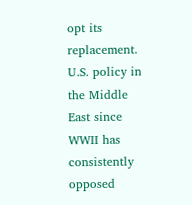opt its replacement.  U.S. policy in the Middle East since WWII has consistently opposed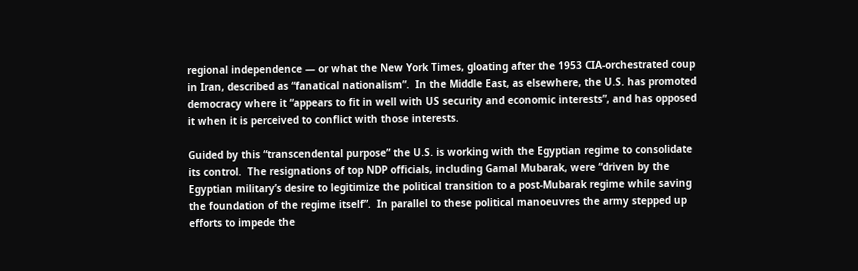regional independence — or what the New York Times, gloating after the 1953 CIA-orchestrated coup in Iran, described as “fanatical nationalism”.  In the Middle East, as elsewhere, the U.S. has promoted democracy where it “appears to fit in well with US security and economic interests”, and has opposed it when it is perceived to conflict with those interests.

Guided by this “transcendental purpose” the U.S. is working with the Egyptian regime to consolidate its control.  The resignations of top NDP officials, including Gamal Mubarak, were “driven by the Egyptian military’s desire to legitimize the political transition to a post-Mubarak regime while saving the foundation of the regime itself”.  In parallel to these political manoeuvres the army stepped up efforts to impede the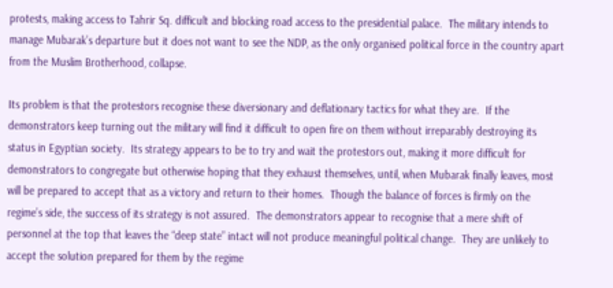protests, making access to Tahrir Sq. difficult and blocking road access to the presidential palace.  The military intends to manage Mubarak’s departure but it does not want to see the NDP, as the only organised political force in the country apart from the Muslim Brotherhood, collapse.

Its problem is that the protestors recognise these diversionary and deflationary tactics for what they are.  If the demonstrators keep turning out the military will find it difficult to open fire on them without irreparably destroying its status in Egyptian society.  Its strategy appears to be to try and wait the protestors out, making it more difficult for demonstrators to congregate but otherwise hoping that they exhaust themselves, until, when Mubarak finally leaves, most will be prepared to accept that as a victory and return to their homes.  Though the balance of forces is firmly on the regime’s side, the success of its strategy is not assured.  The demonstrators appear to recognise that a mere shift of personnel at the top that leaves the “deep state” intact will not produce meaningful political change.  They are unlikely to accept the solution prepared for them by the regime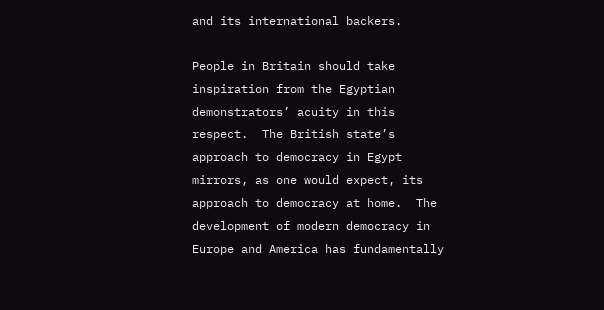and its international backers.

People in Britain should take inspiration from the Egyptian demonstrators’ acuity in this respect.  The British state’s approach to democracy in Egypt mirrors, as one would expect, its approach to democracy at home.  The development of modern democracy in Europe and America has fundamentally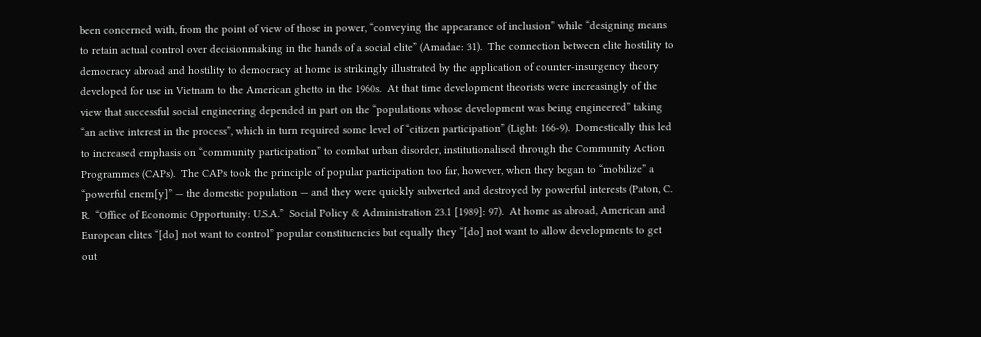been concerned with, from the point of view of those in power, “conveying the appearance of inclusion” while “designing means to retain actual control over decisionmaking in the hands of a social elite” (Amadae: 31).  The connection between elite hostility to democracy abroad and hostility to democracy at home is strikingly illustrated by the application of counter-insurgency theory developed for use in Vietnam to the American ghetto in the 1960s.  At that time development theorists were increasingly of the view that successful social engineering depended in part on the “populations whose development was being engineered” taking “an active interest in the process”, which in turn required some level of “citizen participation” (Light: 166-9).  Domestically this led to increased emphasis on “community participation” to combat urban disorder, institutionalised through the Community Action Programmes (CAPs).  The CAPs took the principle of popular participation too far, however, when they began to “mobilize” a “powerful enem[y]” — the domestic population — and they were quickly subverted and destroyed by powerful interests (Paton, C. R.  “Office of Economic Opportunity: U.S.A.”  Social Policy & Administration 23.1 [1989]: 97).  At home as abroad, American and European elites “[do] not want to control” popular constituencies but equally they “[do] not want to allow developments to get out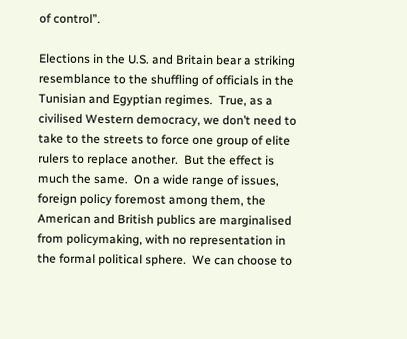of control”.

Elections in the U.S. and Britain bear a striking resemblance to the shuffling of officials in the Tunisian and Egyptian regimes.  True, as a civilised Western democracy, we don’t need to take to the streets to force one group of elite rulers to replace another.  But the effect is much the same.  On a wide range of issues, foreign policy foremost among them, the American and British publics are marginalised from policymaking, with no representation in the formal political sphere.  We can choose to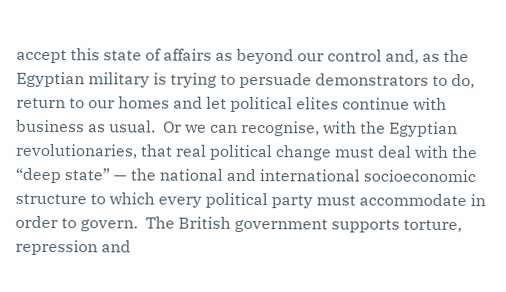accept this state of affairs as beyond our control and, as the Egyptian military is trying to persuade demonstrators to do, return to our homes and let political elites continue with business as usual.  Or we can recognise, with the Egyptian revolutionaries, that real political change must deal with the “deep state” — the national and international socioeconomic structure to which every political party must accommodate in order to govern.  The British government supports torture, repression and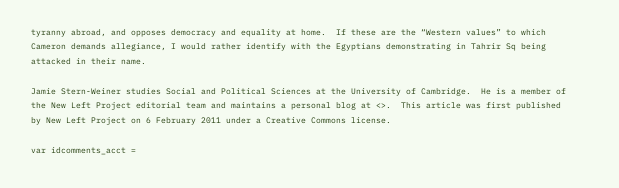tyranny abroad, and opposes democracy and equality at home.  If these are the “Western values” to which Cameron demands allegiance, I would rather identify with the Egyptians demonstrating in Tahrir Sq being attacked in their name.

Jamie Stern-Weiner studies Social and Political Sciences at the University of Cambridge.  He is a member of the New Left Project editorial team and maintains a personal blog at <>.  This article was first published by New Left Project on 6 February 2011 under a Creative Commons license.

var idcomments_acct =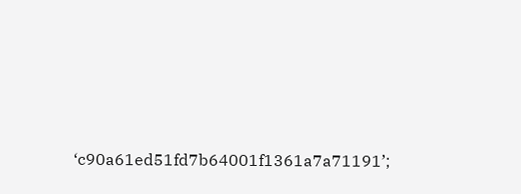‘c90a61ed51fd7b64001f1361a7a71191’;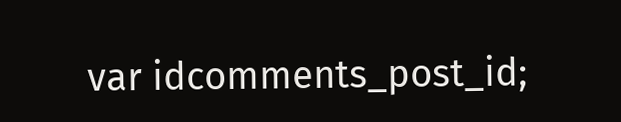var idcomments_post_id;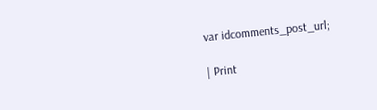var idcomments_post_url;

| Print